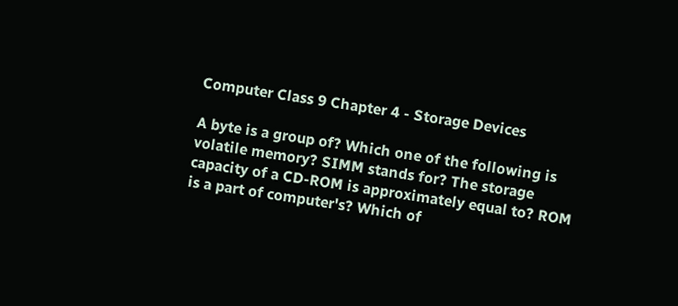Computer Class 9 Chapter 4 - Storage Devices

A byte is a group of? Which one of the following is volatile memory? SIMM stands for? The storage capacity of a CD-ROM is approximately equal to? ROM is a part of computer's? Which of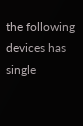the following devices has single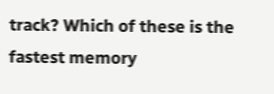track? Which of these is the fastest memory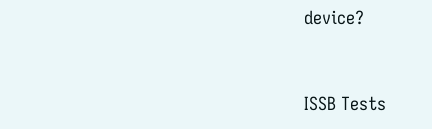device?


ISSB Tests